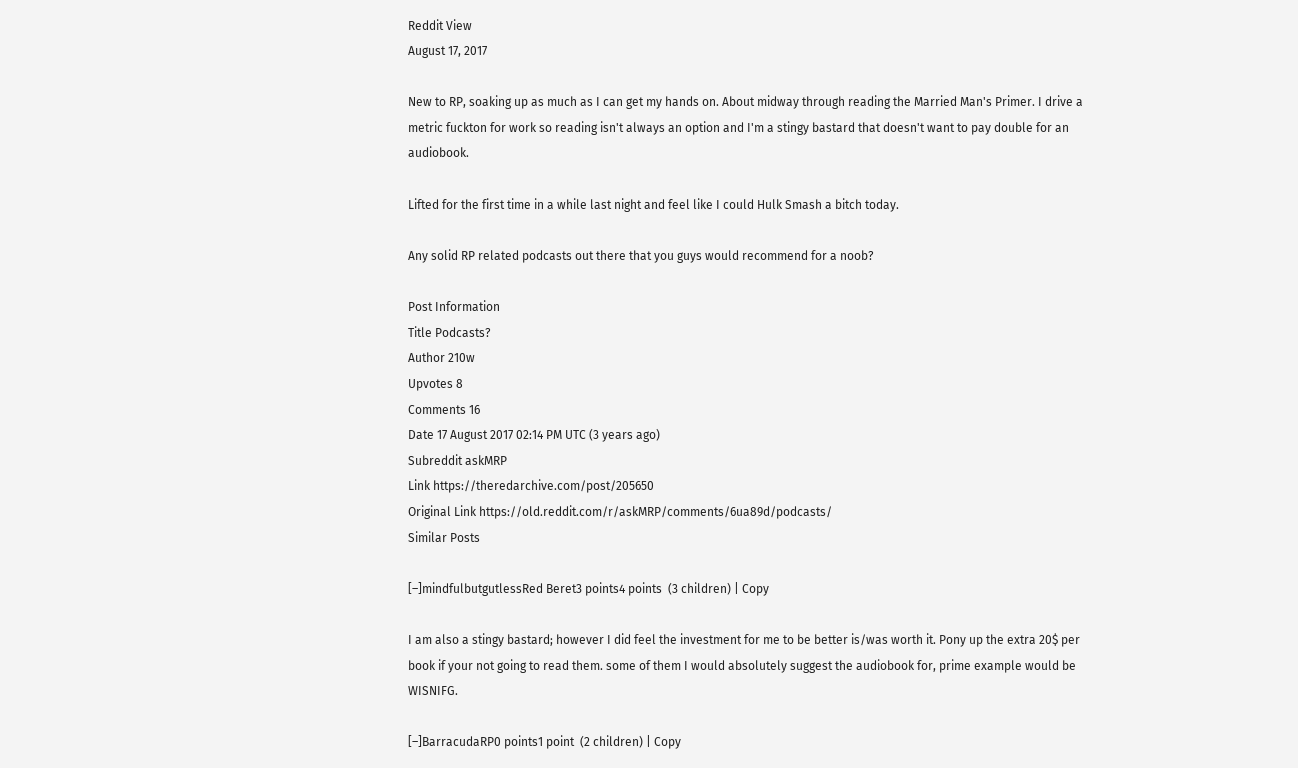Reddit View
August 17, 2017

New to RP, soaking up as much as I can get my hands on. About midway through reading the Married Man's Primer. I drive a metric fuckton for work so reading isn't always an option and I'm a stingy bastard that doesn't want to pay double for an audiobook.

Lifted for the first time in a while last night and feel like I could Hulk Smash a bitch today.

Any solid RP related podcasts out there that you guys would recommend for a noob?

Post Information
Title Podcasts?
Author 210w
Upvotes 8
Comments 16
Date 17 August 2017 02:14 PM UTC (3 years ago)
Subreddit askMRP
Link https://theredarchive.com/post/205650
Original Link https://old.reddit.com/r/askMRP/comments/6ua89d/podcasts/
Similar Posts

[–]mindfulbutgutlessRed Beret3 points4 points  (3 children) | Copy

I am also a stingy bastard; however I did feel the investment for me to be better is/was worth it. Pony up the extra 20$ per book if your not going to read them. some of them I would absolutely suggest the audiobook for, prime example would be WISNIFG.

[–]BarracudaRP0 points1 point  (2 children) | Copy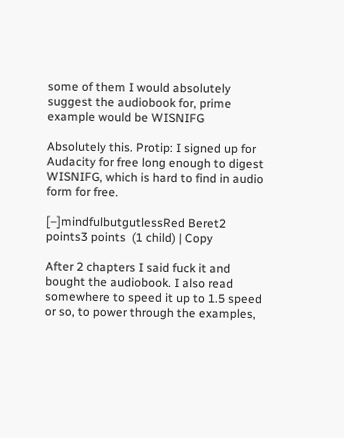some of them I would absolutely suggest the audiobook for, prime example would be WISNIFG

Absolutely this. Protip: I signed up for Audacity for free long enough to digest WISNIFG, which is hard to find in audio form for free.

[–]mindfulbutgutlessRed Beret2 points3 points  (1 child) | Copy

After 2 chapters I said fuck it and bought the audiobook. I also read somewhere to speed it up to 1.5 speed or so, to power through the examples,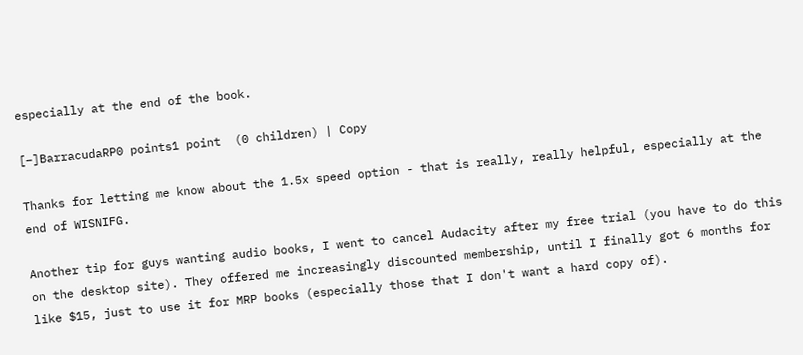especially at the end of the book.

[–]BarracudaRP0 points1 point  (0 children) | Copy

Thanks for letting me know about the 1.5x speed option - that is really, really helpful, especially at the end of WISNIFG.

Another tip for guys wanting audio books, I went to cancel Audacity after my free trial (you have to do this on the desktop site). They offered me increasingly discounted membership, until I finally got 6 months for like $15, just to use it for MRP books (especially those that I don't want a hard copy of).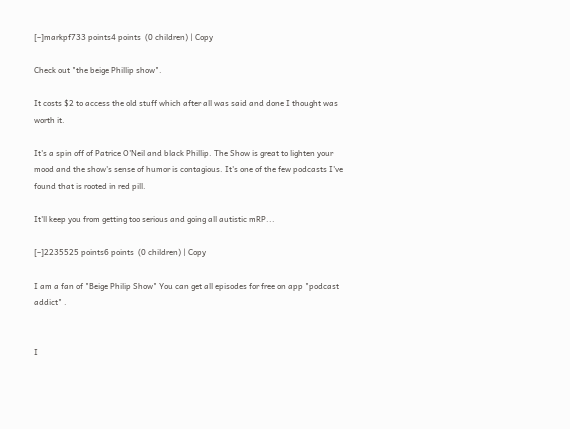[–]markpf733 points4 points  (0 children) | Copy

Check out "the beige Phillip show".

It costs $2 to access the old stuff which after all was said and done I thought was worth it.

It's a spin off of Patrice O'Neil and black Phillip. The Show is great to lighten your mood and the show's sense of humor is contagious. It's one of the few podcasts I've found that is rooted in red pill.

It'll keep you from getting too serious and going all autistic mRP...

[–]2235525 points6 points  (0 children) | Copy

I am a fan of "Beige Philip Show" You can get all episodes for free on app "podcast addict" .


I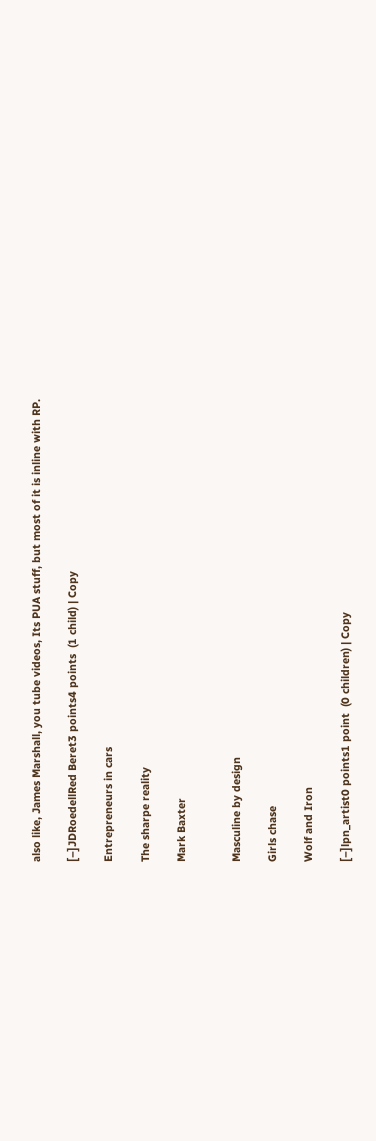also like, James Marshall, you tube videos, Its PUA stuff, but most of it is inline with RP.

[–]JDRoedellRed Beret3 points4 points  (1 child) | Copy

Entrepreneurs in cars

The sharpe reality

Mark Baxter


Masculine by design

Girls chase

Wolf and Iron

[–]lpn_artist0 points1 point  (0 children) | Copy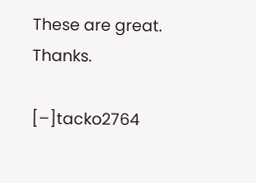These are great. Thanks.

[–]tacko2764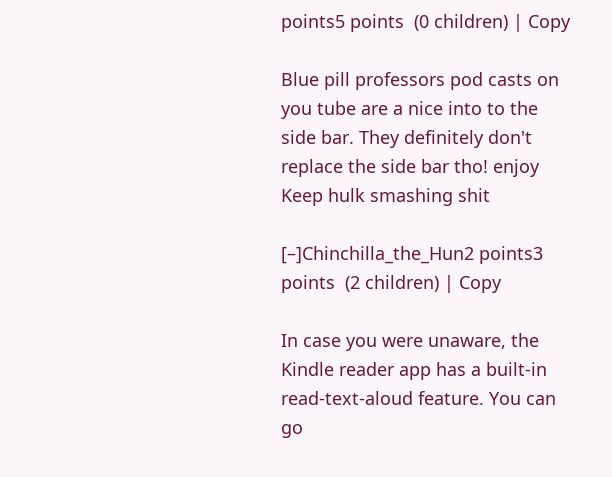points5 points  (0 children) | Copy

Blue pill professors pod casts on you tube are a nice into to the side bar. They definitely don't replace the side bar tho! enjoy Keep hulk smashing shit

[–]Chinchilla_the_Hun2 points3 points  (2 children) | Copy

In case you were unaware, the Kindle reader app has a built-in read-text-aloud feature. You can go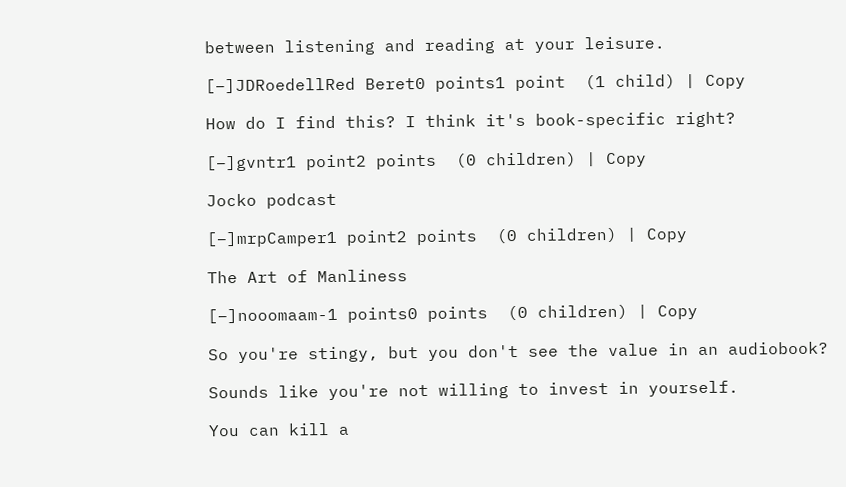between listening and reading at your leisure.

[–]JDRoedellRed Beret0 points1 point  (1 child) | Copy

How do I find this? I think it's book-specific right?

[–]gvntr1 point2 points  (0 children) | Copy

Jocko podcast

[–]mrpCamper1 point2 points  (0 children) | Copy

The Art of Manliness

[–]nooomaam-1 points0 points  (0 children) | Copy

So you're stingy, but you don't see the value in an audiobook?

Sounds like you're not willing to invest in yourself.

You can kill a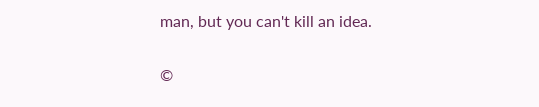man, but you can't kill an idea.

©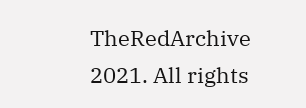TheRedArchive 2021. All rights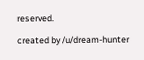reserved.

created by /u/dream-hunter